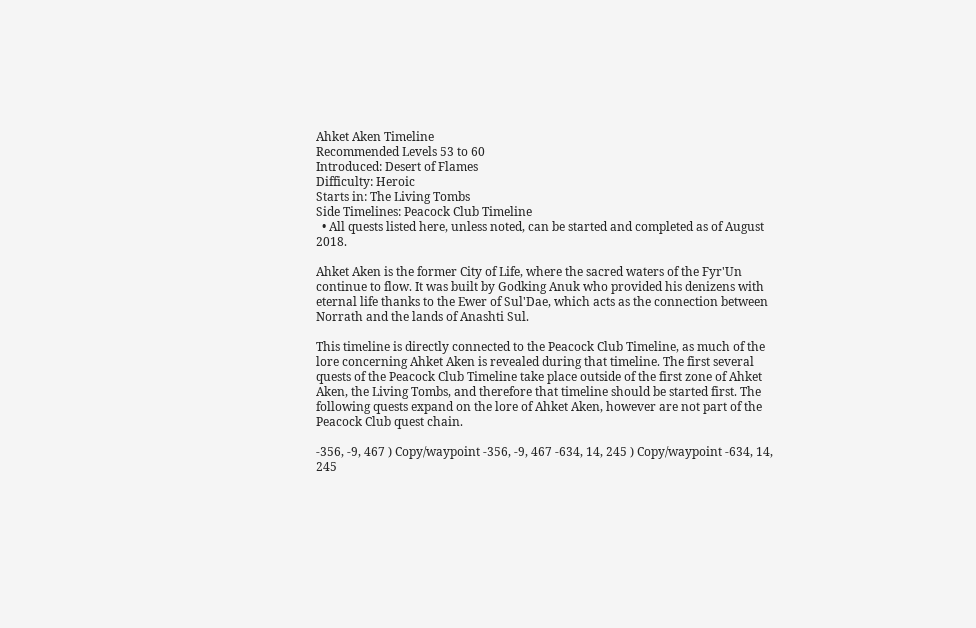Ahket Aken Timeline
Recommended Levels 53 to 60
Introduced: Desert of Flames
Difficulty: Heroic
Starts in: The Living Tombs
Side Timelines: Peacock Club Timeline
  • All quests listed here, unless noted, can be started and completed as of August 2018.

Ahket Aken is the former City of Life, where the sacred waters of the Fyr'Un continue to flow. It was built by Godking Anuk who provided his denizens with eternal life thanks to the Ewer of Sul'Dae, which acts as the connection between Norrath and the lands of Anashti Sul.

This timeline is directly connected to the Peacock Club Timeline, as much of the lore concerning Ahket Aken is revealed during that timeline. The first several quests of the Peacock Club Timeline take place outside of the first zone of Ahket Aken, the Living Tombs, and therefore that timeline should be started first. The following quests expand on the lore of Ahket Aken, however are not part of the Peacock Club quest chain.

-356, -9, 467 ) Copy/waypoint -356, -9, 467 -634, 14, 245 ) Copy/waypoint -634, 14, 245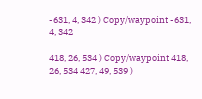-631, 4, 342 ) Copy/waypoint -631, 4, 342

418, 26, 534 ) Copy/waypoint 418, 26, 534 427, 49, 539 )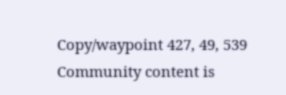Copy/waypoint 427, 49, 539
Community content is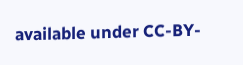available under CC-BY-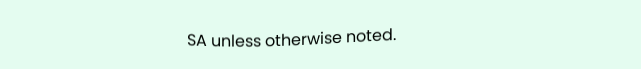SA unless otherwise noted.